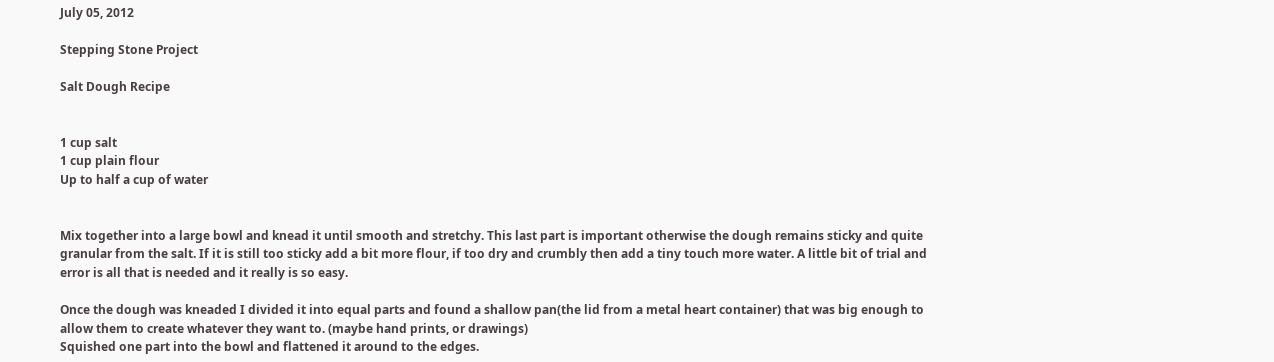July 05, 2012

Stepping Stone Project

Salt Dough Recipe


1 cup salt
1 cup plain flour
Up to half a cup of water


Mix together into a large bowl and knead it until smooth and stretchy. This last part is important otherwise the dough remains sticky and quite granular from the salt. If it is still too sticky add a bit more flour, if too dry and crumbly then add a tiny touch more water. A little bit of trial and error is all that is needed and it really is so easy.

Once the dough was kneaded I divided it into equal parts and found a shallow pan(the lid from a metal heart container) that was big enough to allow them to create whatever they want to. (maybe hand prints, or drawings)
Squished one part into the bowl and flattened it around to the edges.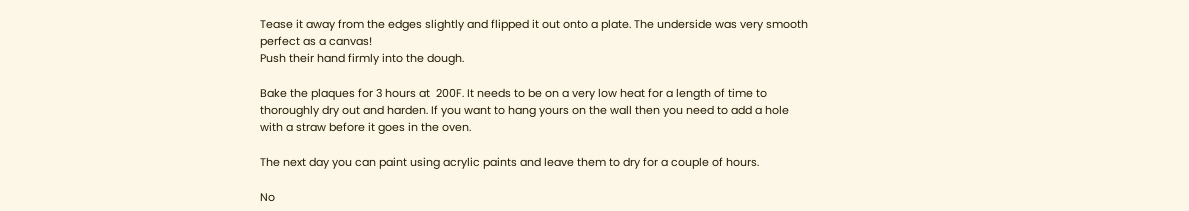Tease it away from the edges slightly and flipped it out onto a plate. The underside was very smooth perfect as a canvas!
Push their hand firmly into the dough.

Bake the plaques for 3 hours at  200F. It needs to be on a very low heat for a length of time to thoroughly dry out and harden. If you want to hang yours on the wall then you need to add a hole with a straw before it goes in the oven.

The next day you can paint using acrylic paints and leave them to dry for a couple of hours.

No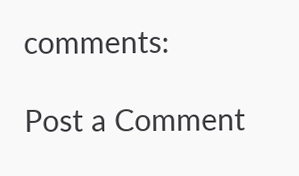comments:

Post a Comment